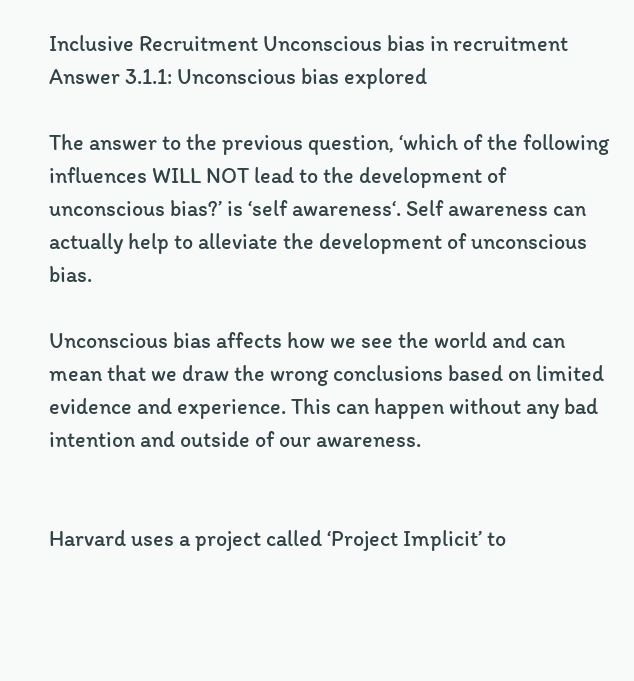Inclusive Recruitment Unconscious bias in recruitment Answer 3.1.1: Unconscious bias explored

The answer to the previous question, ‘which of the following influences WILL NOT lead to the development of unconscious bias?’ is ‘self awareness‘. Self awareness can actually help to alleviate the development of unconscious bias.

Unconscious bias affects how we see the world and can mean that we draw the wrong conclusions based on limited evidence and experience. This can happen without any bad intention and outside of our awareness.


Harvard uses a project called ‘Project Implicit’ to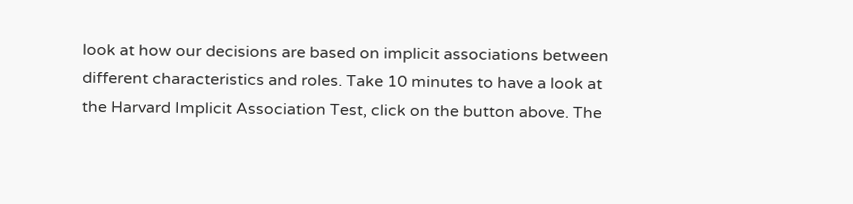look at how our decisions are based on implicit associations between different characteristics and roles. Take 10 minutes to have a look at the Harvard Implicit Association Test, click on the button above. The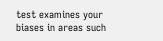test examines your biases in areas such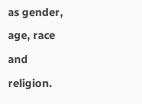as gender, age, race and religion.